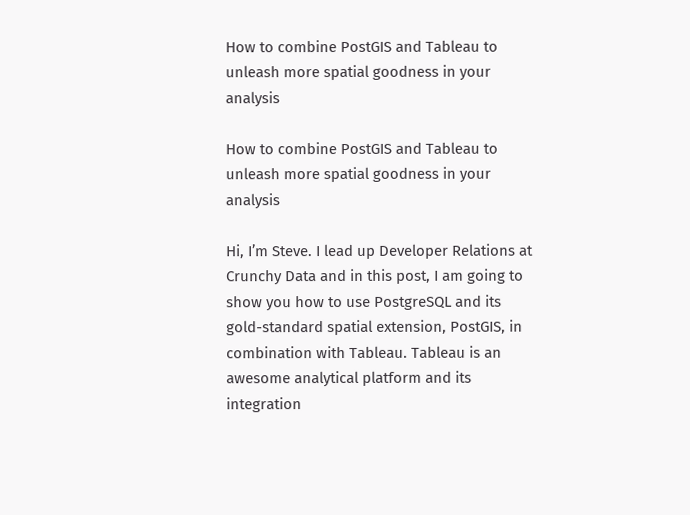How to combine PostGIS and Tableau to unleash more spatial goodness in your analysis

How to combine PostGIS and Tableau to unleash more spatial goodness in your analysis

Hi, I’m Steve. I lead up Developer Relations at Crunchy Data and in this post, I am going to show you how to use PostgreSQL and its gold-standard spatial extension, PostGIS, in combination with Tableau. Tableau is an awesome analytical platform and its integration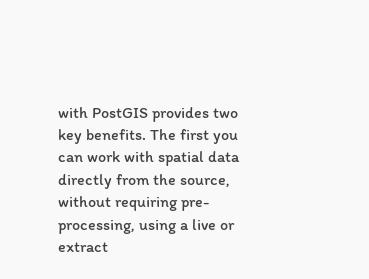with PostGIS provides two key benefits. The first you can work with spatial data directly from the source, without requiring pre-processing, using a live or extract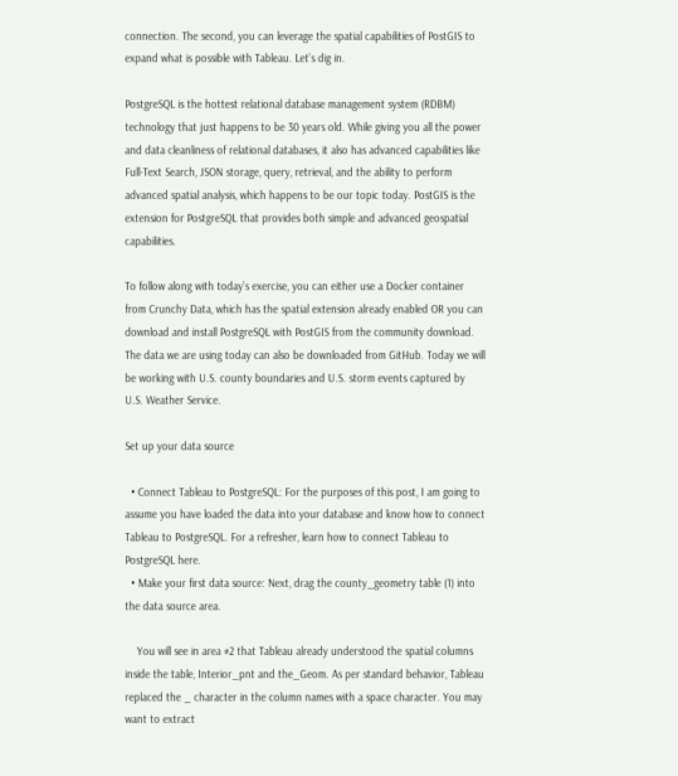connection. The second, you can leverage the spatial capabilities of PostGIS to expand what is possible with Tableau. Let’s dig in.

PostgreSQL is the hottest relational database management system (RDBM) technology that just happens to be 30 years old. While giving you all the power and data cleanliness of relational databases, it also has advanced capabilities like Full-Text Search, JSON storage, query, retrieval, and the ability to perform advanced spatial analysis, which happens to be our topic today. PostGIS is the extension for PostgreSQL that provides both simple and advanced geospatial capabilities.

To follow along with today’s exercise, you can either use a Docker container from Crunchy Data, which has the spatial extension already enabled OR you can download and install PostgreSQL with PostGIS from the community download. The data we are using today can also be downloaded from GitHub. Today we will be working with U.S. county boundaries and U.S. storm events captured by U.S. Weather Service.

Set up your data source

  • Connect Tableau to PostgreSQL: For the purposes of this post, I am going to assume you have loaded the data into your database and know how to connect Tableau to PostgreSQL. For a refresher, learn how to connect Tableau to PostgreSQL here.
  • Make your first data source: Next, drag the county_geometry table (1) into the data source area.

    You will see in area #2 that Tableau already understood the spatial columns inside the table, Interior_pnt and the_Geom. As per standard behavior, Tableau replaced the _ character in the column names with a space character. You may want to extract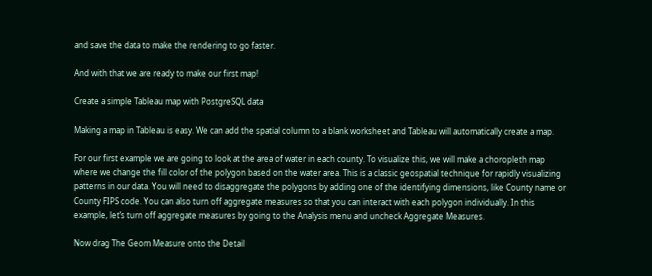and save the data to make the rendering to go faster.

And with that we are ready to make our first map!

Create a simple Tableau map with PostgreSQL data

Making a map in Tableau is easy. We can add the spatial column to a blank worksheet and Tableau will automatically create a map.

For our first example we are going to look at the area of water in each county. To visualize this, we will make a choropleth map where we change the fill color of the polygon based on the water area. This is a classic geospatial technique for rapidly visualizing patterns in our data. You will need to disaggregate the polygons by adding one of the identifying dimensions, like County name or County FIPS code. You can also turn off aggregate measures so that you can interact with each polygon individually. In this example, let’s turn off aggregate measures by going to the Analysis menu and uncheck Aggregate Measures.

Now drag The Geom Measure onto the Detail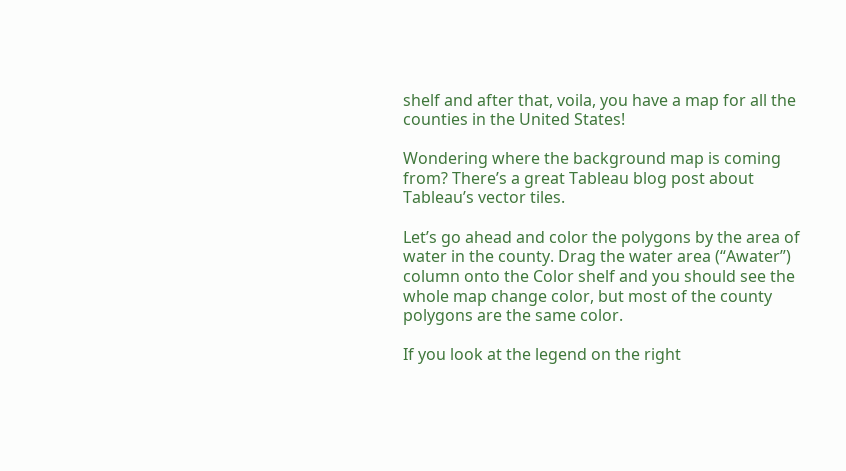shelf and after that, voila, you have a map for all the counties in the United States!

Wondering where the background map is coming from? There’s a great Tableau blog post about Tableau’s vector tiles.

Let’s go ahead and color the polygons by the area of water in the county. Drag the water area (“Awater”) column onto the Color shelf and you should see the whole map change color, but most of the county polygons are the same color.

If you look at the legend on the right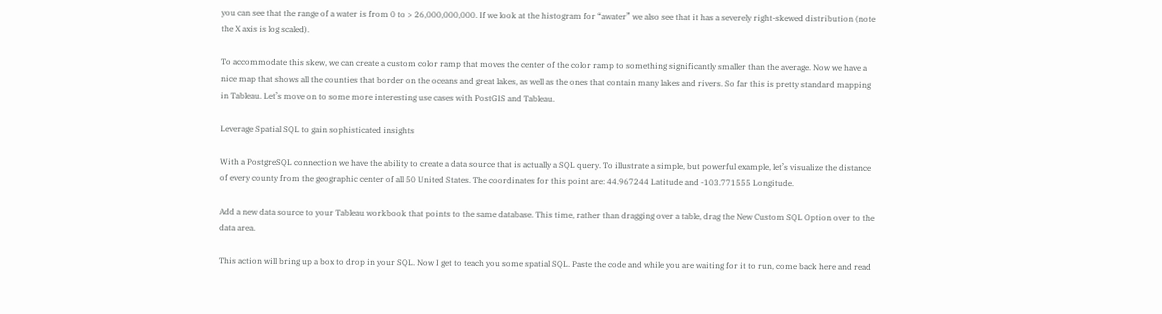you can see that the range of a water is from 0 to > 26,000,000,000. If we look at the histogram for “awater” we also see that it has a severely right-skewed distribution (note the X axis is log scaled).

To accommodate this skew, we can create a custom color ramp that moves the center of the color ramp to something significantly smaller than the average. Now we have a nice map that shows all the counties that border on the oceans and great lakes, as well as the ones that contain many lakes and rivers. So far this is pretty standard mapping in Tableau. Let’s move on to some more interesting use cases with PostGIS and Tableau.

Leverage Spatial SQL to gain sophisticated insights

With a PostgreSQL connection we have the ability to create a data source that is actually a SQL query. To illustrate a simple, but powerful example, let’s visualize the distance of every county from the geographic center of all 50 United States. The coordinates for this point are: 44.967244 Latitude and -103.771555 Longitude.

Add a new data source to your Tableau workbook that points to the same database. This time, rather than dragging over a table, drag the New Custom SQL Option over to the data area.

This action will bring up a box to drop in your SQL. Now I get to teach you some spatial SQL. Paste the code and while you are waiting for it to run, come back here and read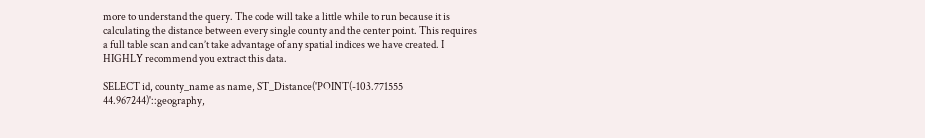more to understand the query. The code will take a little while to run because it is calculating the distance between every single county and the center point. This requires a full table scan and can’t take advantage of any spatial indices we have created. I HIGHLY recommend you extract this data.

SELECT id, county_name as name, ST_Distance('POINT(-103.771555 44.967244)'::geography,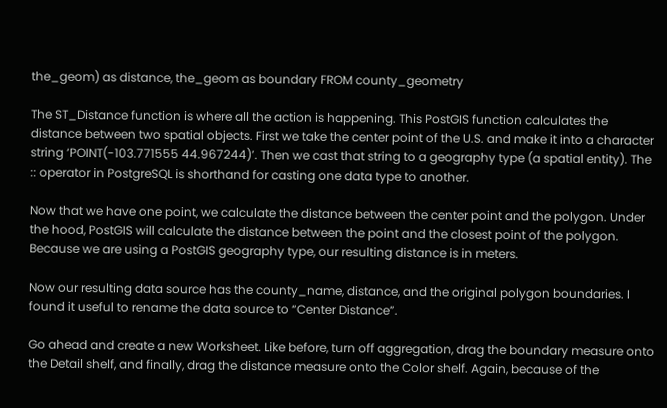the_geom) as distance, the_geom as boundary FROM county_geometry

The ST_Distance function is where all the action is happening. This PostGIS function calculates the distance between two spatial objects. First we take the center point of the U.S. and make it into a character string ‘POINT(-103.771555 44.967244)’. Then we cast that string to a geography type (a spatial entity). The :: operator in PostgreSQL is shorthand for casting one data type to another.

Now that we have one point, we calculate the distance between the center point and the polygon. Under the hood, PostGIS will calculate the distance between the point and the closest point of the polygon. Because we are using a PostGIS geography type, our resulting distance is in meters.

Now our resulting data source has the county_name, distance, and the original polygon boundaries. I found it useful to rename the data source to “Center Distance”.

Go ahead and create a new Worksheet. Like before, turn off aggregation, drag the boundary measure onto the Detail shelf, and finally, drag the distance measure onto the Color shelf. Again, because of the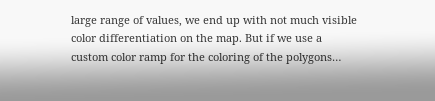large range of values, we end up with not much visible color differentiation on the map. But if we use a custom color ramp for the coloring of the polygons…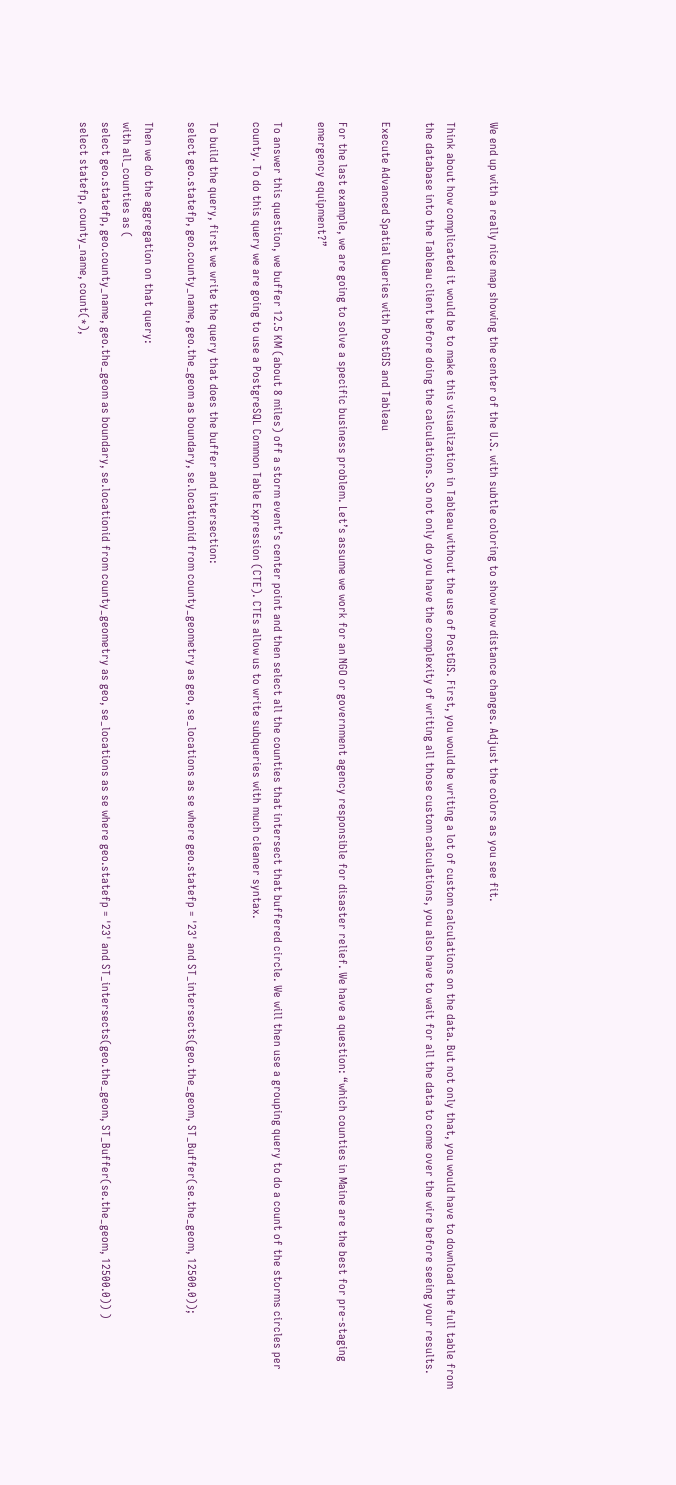We end up with a really nice map showing the center of the U.S. with subtle coloring to show how distance changes. Adjust the colors as you see fit.

Think about how complicated it would be to make this visualization in Tableau without the use of PostGIS. First, you would be writing a lot of custom calculations on the data. But not only that, you would have to download the full table from the database into the Tableau client before doing the calculations. So not only do you have the complexity of writing all those custom calculations, you also have to wait for all the data to come over the wire before seeing your results.

Execute Advanced Spatial Queries with PostGIS and Tableau

For the last example, we are going to solve a specific business problem. Let’s assume we work for an NGO or government agency responsible for disaster relief. We have a question: “which counties in Maine are the best for pre-staging emergency equipment?”

To answer this question, we buffer 12.5 KM (about 8 miles) off a storm event’s center point and then select all the counties that intersect that buffered circle. We will then use a grouping query to do a count of the storms circles per county. To do this query we are going to use a PostgreSQL Common Table Expression (CTE). CTEs allow us to write subqueries with much cleaner syntax.

To build the query, first we write the query that does the buffer and intersection:
select geo.statefp, geo.county_name, geo.the_geom as boundary, se.locationid from county_geometry as geo, se_locations as se where geo.statefp = '23' and ST_intersects(geo.the_geom, ST_Buffer(se.the_geom, 12500.0));

Then we do the aggregation on that query:
with all_counties as (
select geo.statefp, geo.county_name, geo.the_geom as boundary, se.locationid from county_geometry as geo, se_locations as se where geo.statefp = '23' and ST_intersects(geo.the_geom, ST_Buffer(se.the_geom, 12500.0)) )
select statefp, county_name, count(*),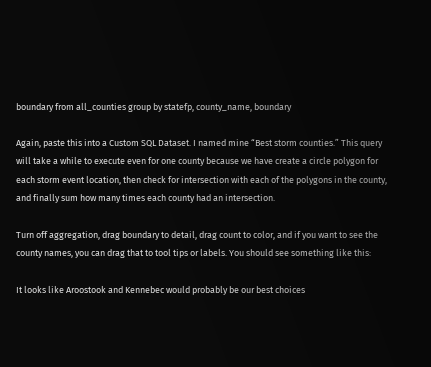boundary from all_counties group by statefp, county_name, boundary

Again, paste this into a Custom SQL Dataset. I named mine “Best storm counties.” This query will take a while to execute even for one county because we have create a circle polygon for each storm event location, then check for intersection with each of the polygons in the county, and finally sum how many times each county had an intersection.

Turn off aggregation, drag boundary to detail, drag count to color, and if you want to see the county names, you can drag that to tool tips or labels. You should see something like this:

It looks like Aroostook and Kennebec would probably be our best choices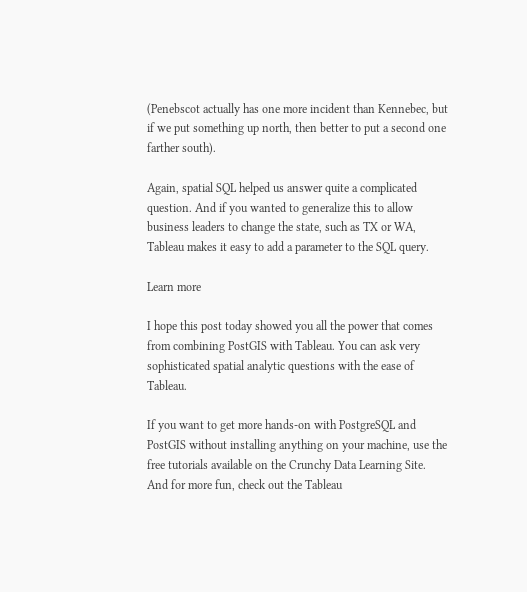(Penebscot actually has one more incident than Kennebec, but if we put something up north, then better to put a second one farther south).

Again, spatial SQL helped us answer quite a complicated question. And if you wanted to generalize this to allow business leaders to change the state, such as TX or WA, Tableau makes it easy to add a parameter to the SQL query.

Learn more

I hope this post today showed you all the power that comes from combining PostGIS with Tableau. You can ask very sophisticated spatial analytic questions with the ease of Tableau.

If you want to get more hands-on with PostgreSQL and PostGIS without installing anything on your machine, use the free tutorials available on the Crunchy Data Learning Site. And for more fun, check out the Tableau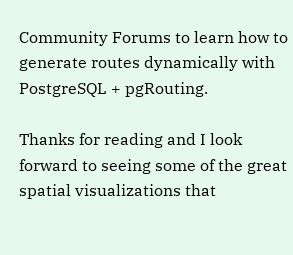Community Forums to learn how to generate routes dynamically with PostgreSQL + pgRouting.

Thanks for reading and I look forward to seeing some of the great spatial visualizations that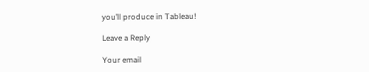you’ll produce in Tableau!

Leave a Reply

Your email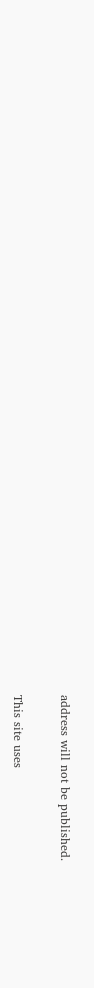address will not be published.

This site uses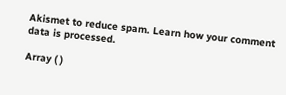Akismet to reduce spam. Learn how your comment data is processed.

Array ( )